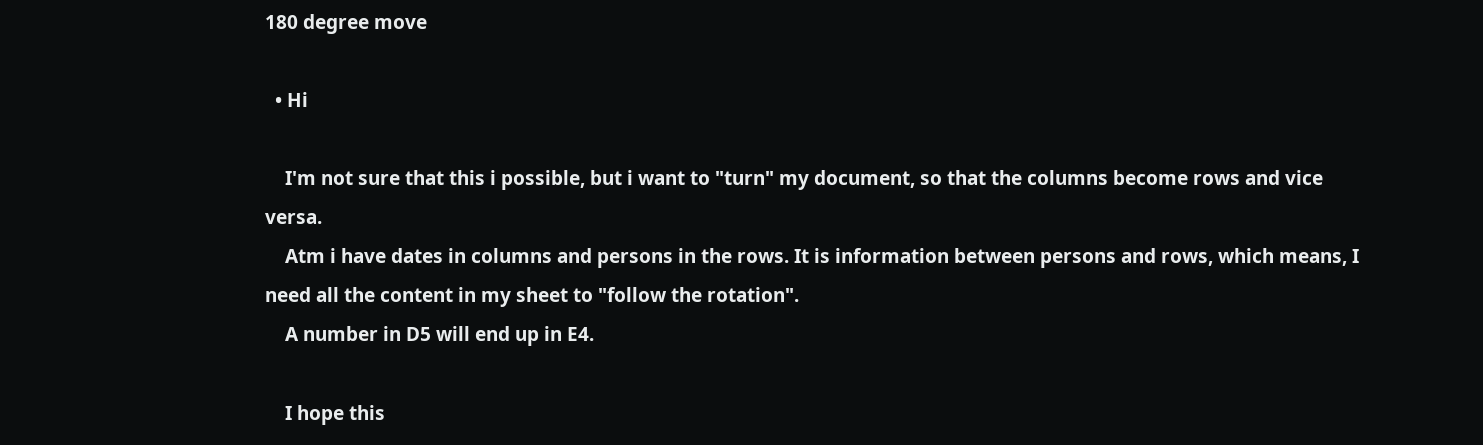180 degree move

  • Hi

    I'm not sure that this i possible, but i want to "turn" my document, so that the columns become rows and vice versa.
    Atm i have dates in columns and persons in the rows. It is information between persons and rows, which means, I need all the content in my sheet to "follow the rotation".
    A number in D5 will end up in E4.

    I hope this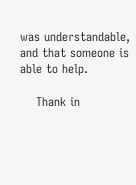was understandable, and that someone is able to help.

    Thank in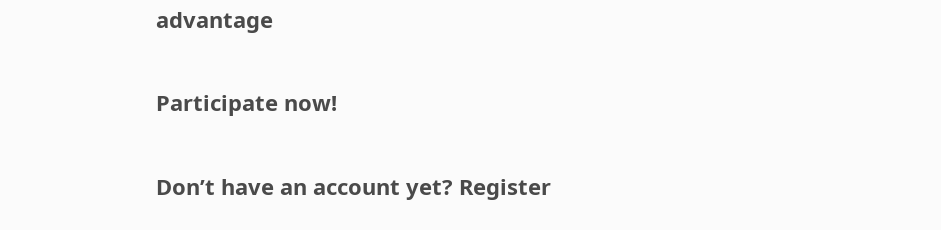advantage

Participate now!

Don’t have an account yet? Register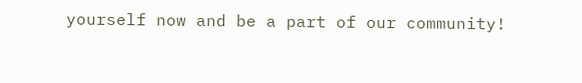yourself now and be a part of our community!